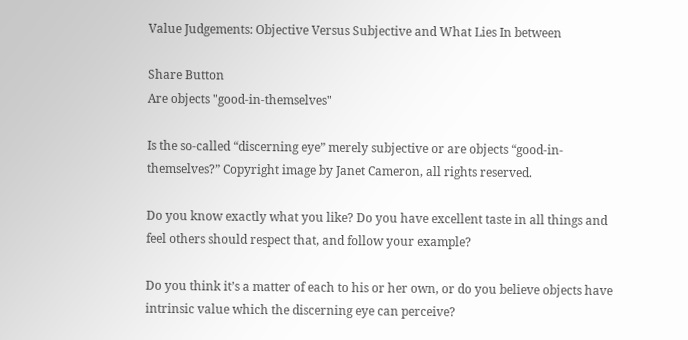Value Judgements: Objective Versus Subjective and What Lies In between

Share Button
Are objects "good-in-themselves"

Is the so-called “discerning eye” merely subjective or are objects “good-in-themselves?” Copyright image by Janet Cameron, all rights reserved.

Do you know exactly what you like? Do you have excellent taste in all things and feel others should respect that, and follow your example?

Do you think it’s a matter of each to his or her own, or do you believe objects have intrinsic value which the discerning eye can perceive?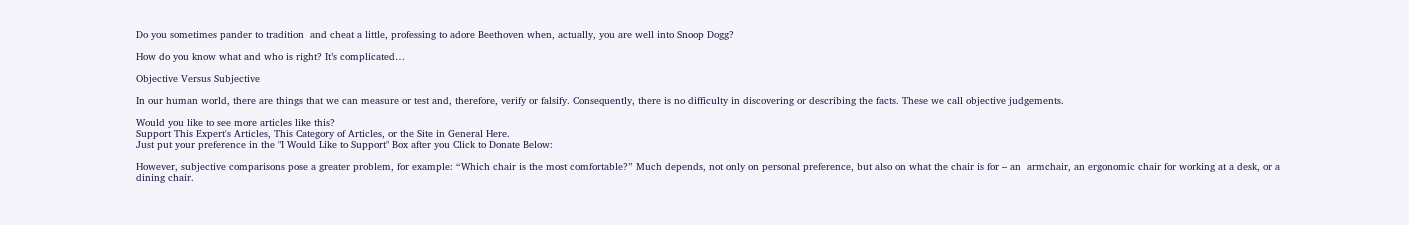Do you sometimes pander to tradition  and cheat a little, professing to adore Beethoven when, actually, you are well into Snoop Dogg?

How do you know what and who is right? It’s complicated…

Objective Versus Subjective

In our human world, there are things that we can measure or test and, therefore, verify or falsify. Consequently, there is no difficulty in discovering or describing the facts. These we call objective judgements.

Would you like to see more articles like this?
Support This Expert's Articles, This Category of Articles, or the Site in General Here.
Just put your preference in the "I Would Like to Support" Box after you Click to Donate Below:

However, subjective comparisons pose a greater problem, for example: “Which chair is the most comfortable?” Much depends, not only on personal preference, but also on what the chair is for – an  armchair, an ergonomic chair for working at a desk, or a dining chair.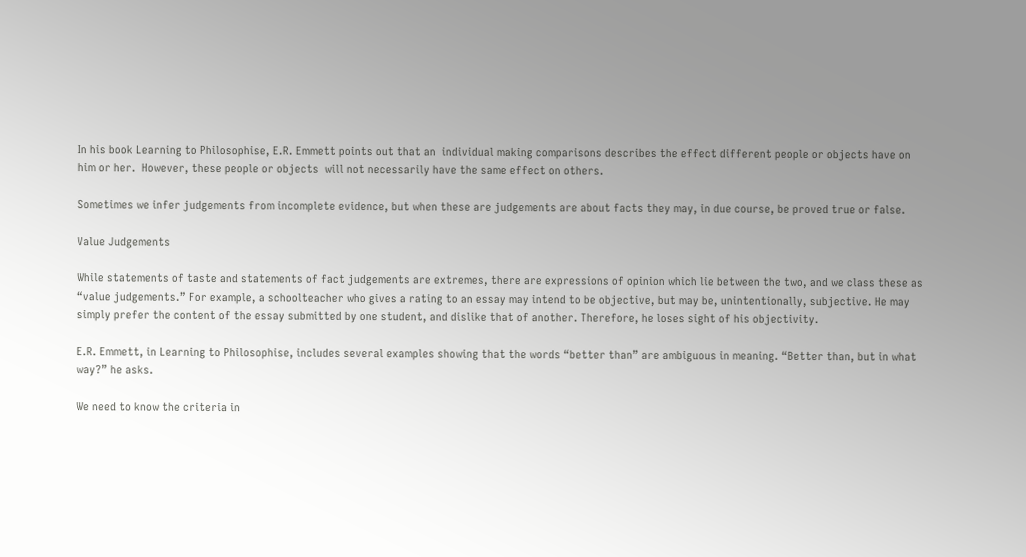In his book Learning to Philosophise, E.R. Emmett points out that an  individual making comparisons describes the effect different people or objects have on him or her.  However, these people or objects  will not necessarily have the same effect on others.

Sometimes we infer judgements from incomplete evidence, but when these are judgements are about facts they may, in due course, be proved true or false.

Value Judgements

While statements of taste and statements of fact judgements are extremes, there are expressions of opinion which lie between the two, and we class these as “value judgements.” For example, a schoolteacher who gives a rating to an essay may intend to be objective, but may be, unintentionally, subjective. He may simply prefer the content of the essay submitted by one student, and dislike that of another. Therefore, he loses sight of his objectivity.

E.R. Emmett, in Learning to Philosophise, includes several examples showing that the words “better than” are ambiguous in meaning. “Better than, but in what way?” he asks.

We need to know the criteria in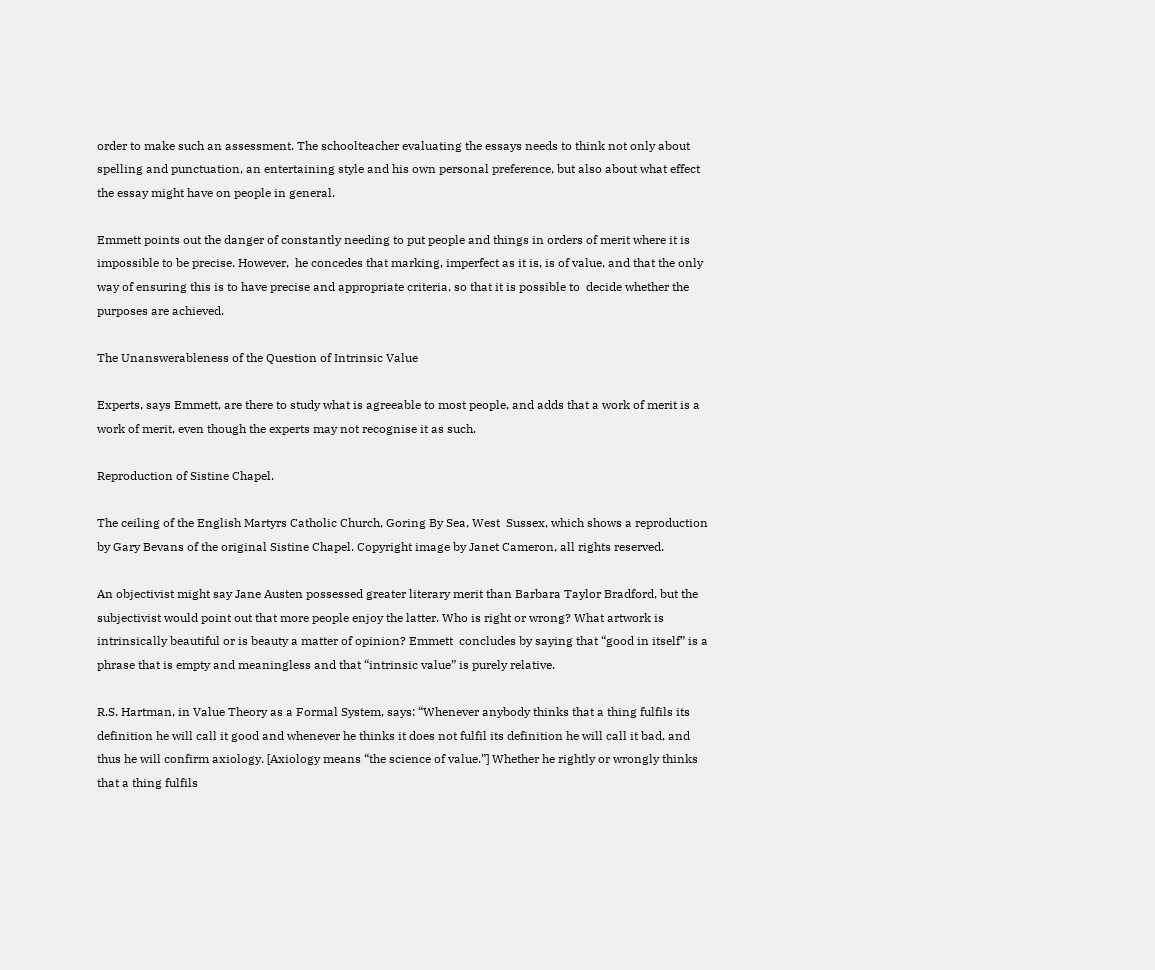order to make such an assessment. The schoolteacher evaluating the essays needs to think not only about spelling and punctuation, an entertaining style and his own personal preference, but also about what effect the essay might have on people in general.

Emmett points out the danger of constantly needing to put people and things in orders of merit where it is impossible to be precise. However,  he concedes that marking, imperfect as it is, is of value, and that the only way of ensuring this is to have precise and appropriate criteria, so that it is possible to  decide whether the purposes are achieved.

The Unanswerableness of the Question of Intrinsic Value

Experts, says Emmett, are there to study what is agreeable to most people, and adds that a work of merit is a work of merit, even though the experts may not recognise it as such.

Reproduction of Sistine Chapel.

The ceiling of the English Martyrs Catholic Church, Goring By Sea, West  Sussex, which shows a reproduction by Gary Bevans of the original Sistine Chapel. Copyright image by Janet Cameron, all rights reserved.

An objectivist might say Jane Austen possessed greater literary merit than Barbara Taylor Bradford, but the subjectivist would point out that more people enjoy the latter. Who is right or wrong? What artwork is intrinsically beautiful or is beauty a matter of opinion? Emmett  concludes by saying that “good in itself” is a phrase that is empty and meaningless and that “intrinsic value” is purely relative.

R.S. Hartman, in Value Theory as a Formal System, says: “Whenever anybody thinks that a thing fulfils its definition he will call it good and whenever he thinks it does not fulfil its definition he will call it bad, and thus he will confirm axiology. [Axiology means “the science of value.”] Whether he rightly or wrongly thinks that a thing fulfils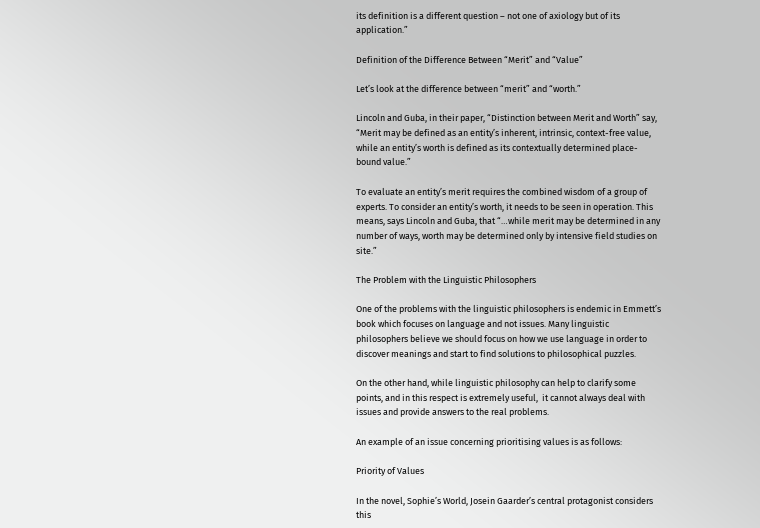its definition is a different question – not one of axiology but of its application.”

Definition of the Difference Between “Merit” and “Value”

Let’s look at the difference between “merit” and “worth.”

Lincoln and Guba, in their paper, “Distinction between Merit and Worth” say, “Merit may be defined as an entity’s inherent, intrinsic, context-free value, while an entity’s worth is defined as its contextually determined place-bound value.”

To evaluate an entity’s merit requires the combined wisdom of a group of experts. To consider an entity’s worth, it needs to be seen in operation. This means, says Lincoln and Guba, that “…while merit may be determined in any number of ways, worth may be determined only by intensive field studies on site.”

The Problem with the Linguistic Philosophers

One of the problems with the linguistic philosophers is endemic in Emmett’s book which focuses on language and not issues. Many linguistic philosophers believe we should focus on how we use language in order to discover meanings and start to find solutions to philosophical puzzles.

On the other hand, while linguistic philosophy can help to clarify some points, and in this respect is extremely useful,  it cannot always deal with issues and provide answers to the real problems.

An example of an issue concerning prioritising values is as follows:

Priority of Values

In the novel, Sophie’s World, Josein Gaarder’s central protagonist considers this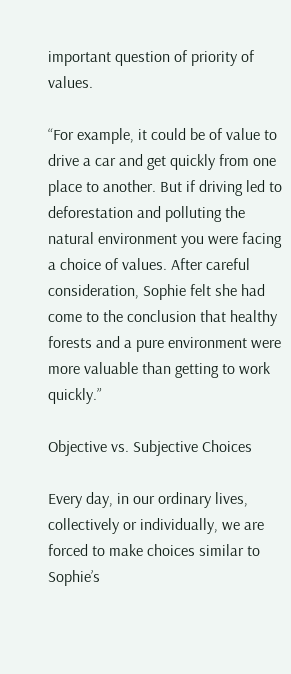important question of priority of values.

“For example, it could be of value to drive a car and get quickly from one place to another. But if driving led to deforestation and polluting the natural environment you were facing a choice of values. After careful consideration, Sophie felt she had come to the conclusion that healthy forests and a pure environment were more valuable than getting to work quickly.”

Objective vs. Subjective Choices

Every day, in our ordinary lives, collectively or individually, we are forced to make choices similar to Sophie’s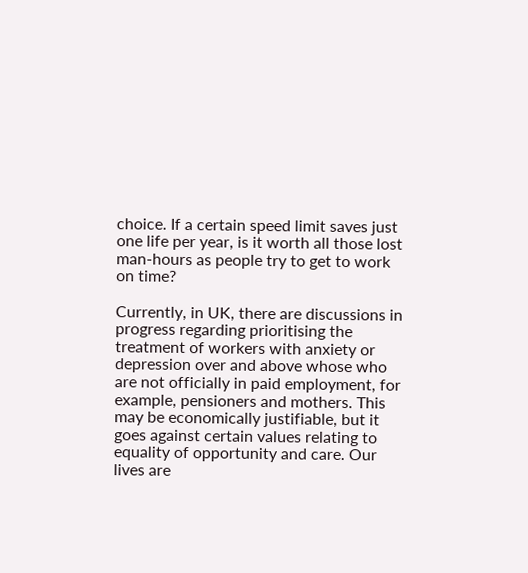choice. If a certain speed limit saves just one life per year, is it worth all those lost man-hours as people try to get to work on time?

Currently, in UK, there are discussions in progress regarding prioritising the treatment of workers with anxiety or depression over and above whose who are not officially in paid employment, for example, pensioners and mothers. This may be economically justifiable, but it goes against certain values relating to equality of opportunity and care. Our lives are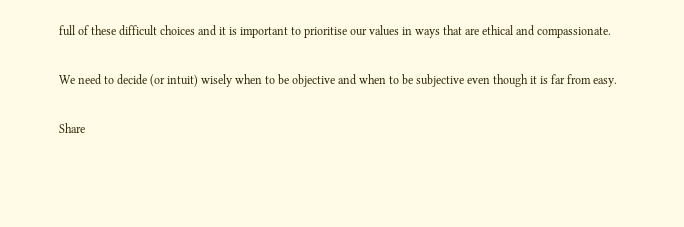full of these difficult choices and it is important to prioritise our values in ways that are ethical and compassionate.

We need to decide (or intuit) wisely when to be objective and when to be subjective even though it is far from easy.

Share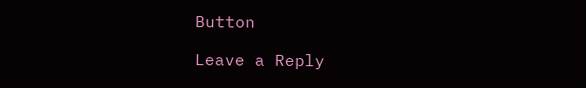Button

Leave a Reply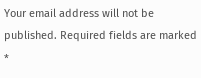Your email address will not be published. Required fields are marked *